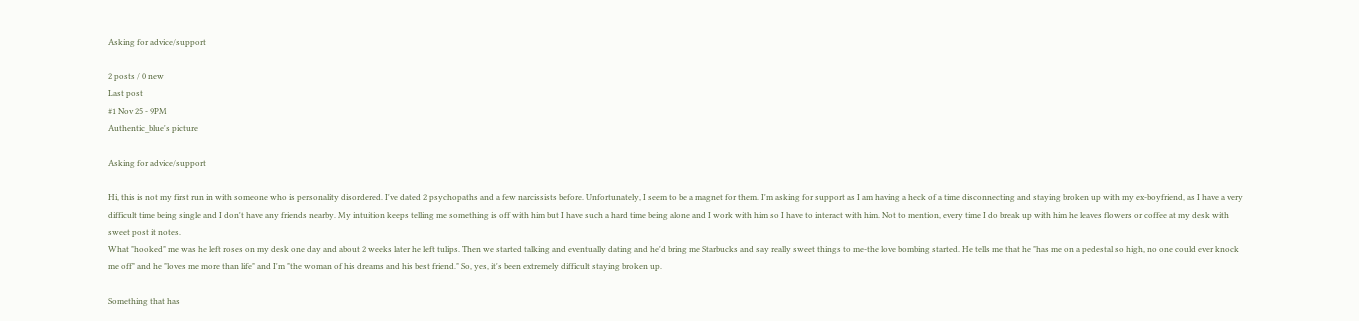Asking for advice/support

2 posts / 0 new
Last post
#1 Nov 25 - 9PM
Authentic_blue's picture

Asking for advice/support

Hi, this is not my first run in with someone who is personality disordered. I've dated 2 psychopaths and a few narcissists before. Unfortunately, I seem to be a magnet for them. I'm asking for support as I am having a heck of a time disconnecting and staying broken up with my ex-boyfriend, as I have a very difficult time being single and I don't have any friends nearby. My intuition keeps telling me something is off with him but I have such a hard time being alone and I work with him so I have to interact with him. Not to mention, every time I do break up with him he leaves flowers or coffee at my desk with sweet post it notes.
What "hooked" me was he left roses on my desk one day and about 2 weeks later he left tulips. Then we started talking and eventually dating and he'd bring me Starbucks and say really sweet things to me-the love bombing started. He tells me that he "has me on a pedestal so high, no one could ever knock me off" and he "loves me more than life" and I'm "the woman of his dreams and his best friend." So, yes, it's been extremely difficult staying broken up.

Something that has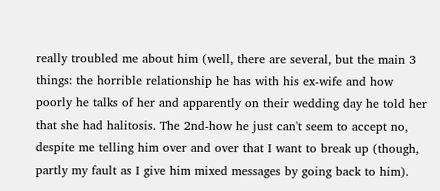really troubled me about him (well, there are several, but the main 3 things: the horrible relationship he has with his ex-wife and how poorly he talks of her and apparently on their wedding day he told her that she had halitosis. The 2nd-how he just can't seem to accept no, despite me telling him over and over that I want to break up (though, partly my fault as I give him mixed messages by going back to him).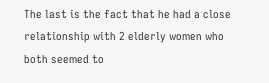The last is the fact that he had a close relationship with 2 elderly women who both seemed to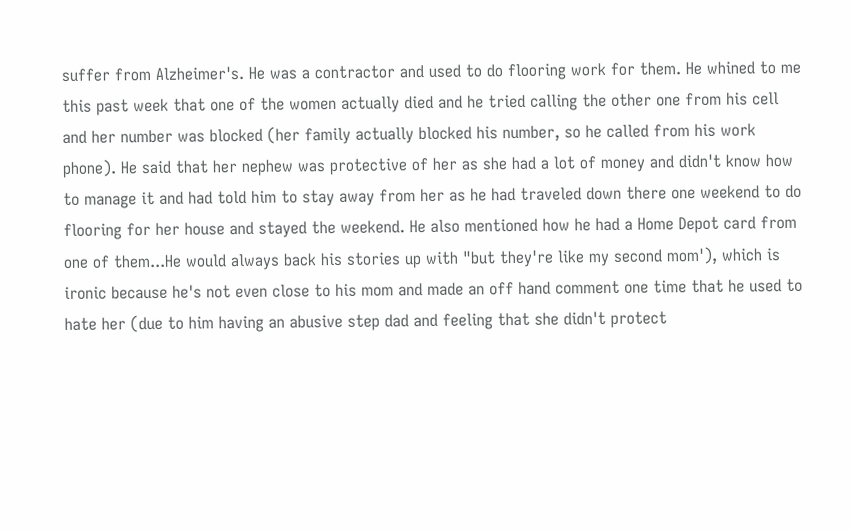suffer from Alzheimer's. He was a contractor and used to do flooring work for them. He whined to me this past week that one of the women actually died and he tried calling the other one from his cell and her number was blocked (her family actually blocked his number, so he called from his work phone). He said that her nephew was protective of her as she had a lot of money and didn't know how to manage it and had told him to stay away from her as he had traveled down there one weekend to do flooring for her house and stayed the weekend. He also mentioned how he had a Home Depot card from one of them...He would always back his stories up with "but they're like my second mom'), which is ironic because he's not even close to his mom and made an off hand comment one time that he used to hate her (due to him having an abusive step dad and feeling that she didn't protect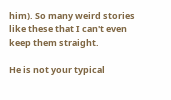him). So many weird stories like these that I can't even keep them straight.

He is not your typical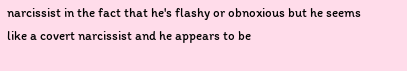narcissist in the fact that he's flashy or obnoxious but he seems like a covert narcissist and he appears to be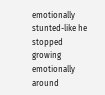emotionally stunted-like he stopped growing emotionally around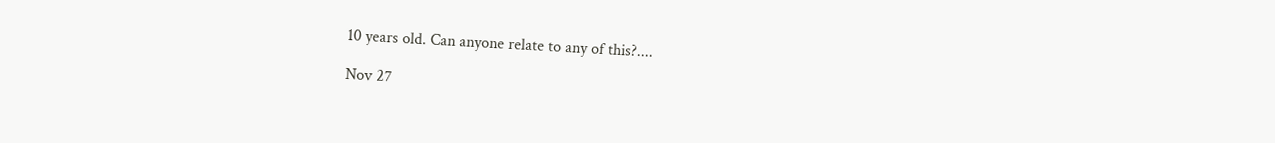10 years old. Can anyone relate to any of this?....

Nov 27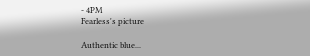- 4PM
Fearless's picture

Authentic blue...